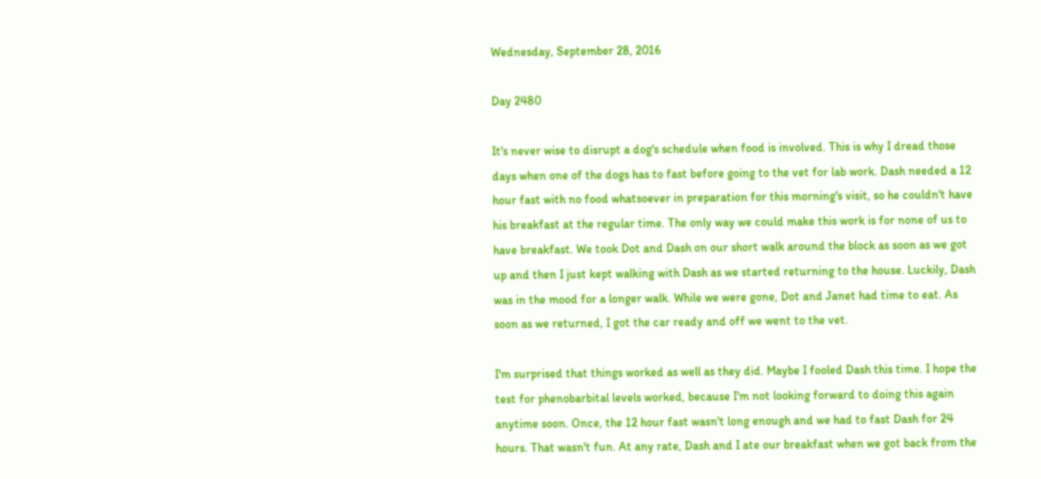Wednesday, September 28, 2016

Day 2480

It's never wise to disrupt a dog's schedule when food is involved. This is why I dread those days when one of the dogs has to fast before going to the vet for lab work. Dash needed a 12 hour fast with no food whatsoever in preparation for this morning's visit, so he couldn't have his breakfast at the regular time. The only way we could make this work is for none of us to have breakfast. We took Dot and Dash on our short walk around the block as soon as we got up and then I just kept walking with Dash as we started returning to the house. Luckily, Dash was in the mood for a longer walk. While we were gone, Dot and Janet had time to eat. As soon as we returned, I got the car ready and off we went to the vet.

I'm surprised that things worked as well as they did. Maybe I fooled Dash this time. I hope the test for phenobarbital levels worked, because I'm not looking forward to doing this again anytime soon. Once, the 12 hour fast wasn't long enough and we had to fast Dash for 24 hours. That wasn't fun. At any rate, Dash and I ate our breakfast when we got back from the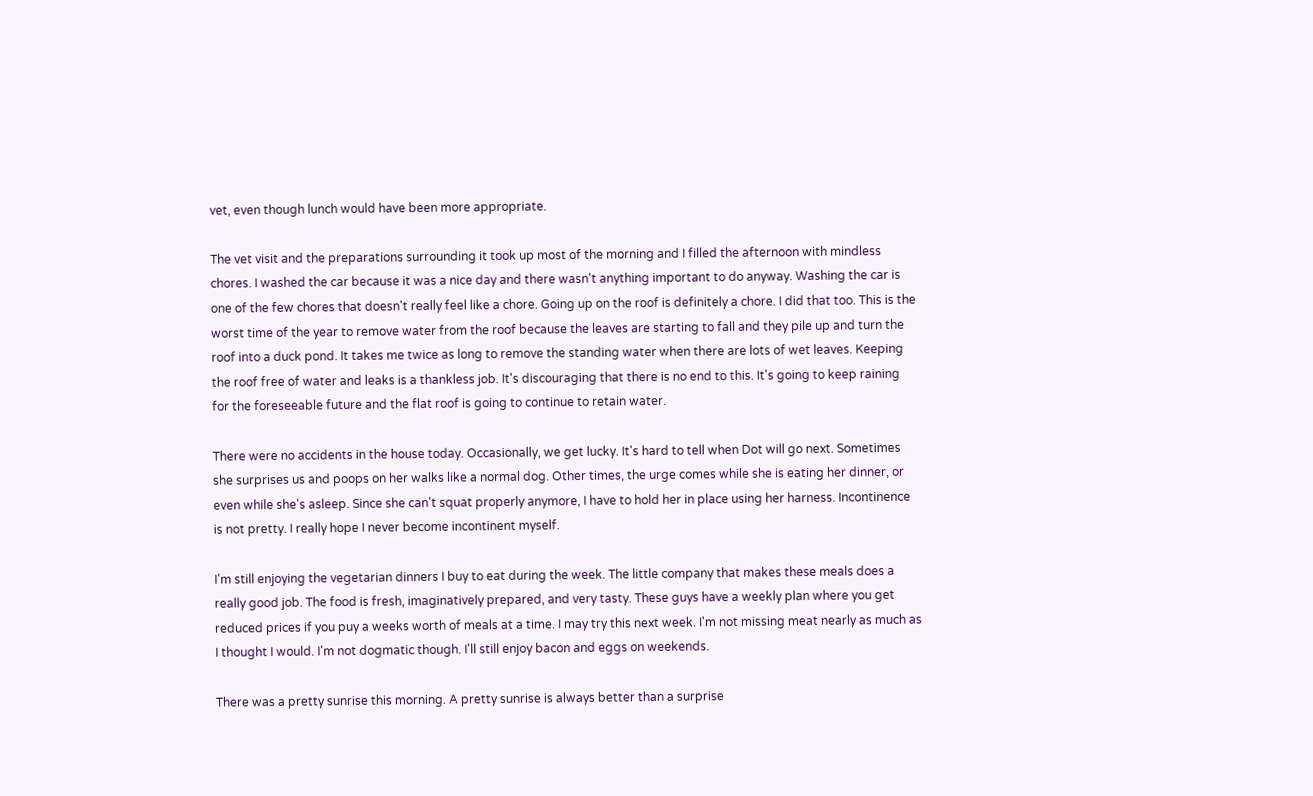vet, even though lunch would have been more appropriate.

The vet visit and the preparations surrounding it took up most of the morning and I filled the afternoon with mindless chores. I washed the car because it was a nice day and there wasn't anything important to do anyway. Washing the car is one of the few chores that doesn't really feel like a chore. Going up on the roof is definitely a chore. I did that too. This is the worst time of the year to remove water from the roof because the leaves are starting to fall and they pile up and turn the roof into a duck pond. It takes me twice as long to remove the standing water when there are lots of wet leaves. Keeping the roof free of water and leaks is a thankless job. It's discouraging that there is no end to this. It's going to keep raining for the foreseeable future and the flat roof is going to continue to retain water.

There were no accidents in the house today. Occasionally, we get lucky. It's hard to tell when Dot will go next. Sometimes she surprises us and poops on her walks like a normal dog. Other times, the urge comes while she is eating her dinner, or even while she's asleep. Since she can't squat properly anymore, I have to hold her in place using her harness. Incontinence is not pretty. I really hope I never become incontinent myself.

I'm still enjoying the vegetarian dinners I buy to eat during the week. The little company that makes these meals does a really good job. The food is fresh, imaginatively prepared, and very tasty. These guys have a weekly plan where you get reduced prices if you puy a weeks worth of meals at a time. I may try this next week. I'm not missing meat nearly as much as I thought I would. I'm not dogmatic though. I'll still enjoy bacon and eggs on weekends.

There was a pretty sunrise this morning. A pretty sunrise is always better than a surprise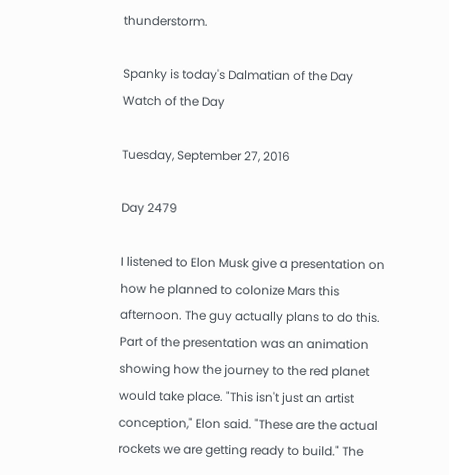thunderstorm.

Spanky is today's Dalmatian of the Day
Watch of the Day

Tuesday, September 27, 2016

Day 2479

I listened to Elon Musk give a presentation on how he planned to colonize Mars this afternoon. The guy actually plans to do this. Part of the presentation was an animation showing how the journey to the red planet would take place. "This isn't just an artist conception," Elon said. "These are the actual rockets we are getting ready to build." The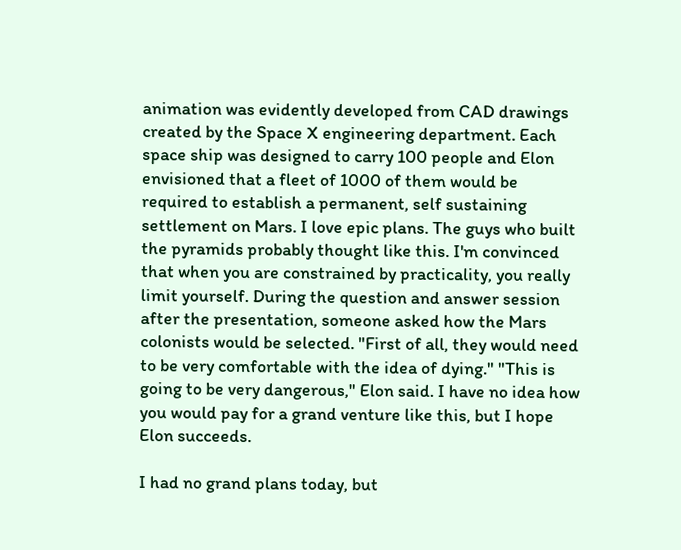animation was evidently developed from CAD drawings created by the Space X engineering department. Each space ship was designed to carry 100 people and Elon envisioned that a fleet of 1000 of them would be required to establish a permanent, self sustaining settlement on Mars. I love epic plans. The guys who built the pyramids probably thought like this. I'm convinced that when you are constrained by practicality, you really limit yourself. During the question and answer session after the presentation, someone asked how the Mars colonists would be selected. "First of all, they would need to be very comfortable with the idea of dying." "This is going to be very dangerous," Elon said. I have no idea how you would pay for a grand venture like this, but I hope Elon succeeds.

I had no grand plans today, but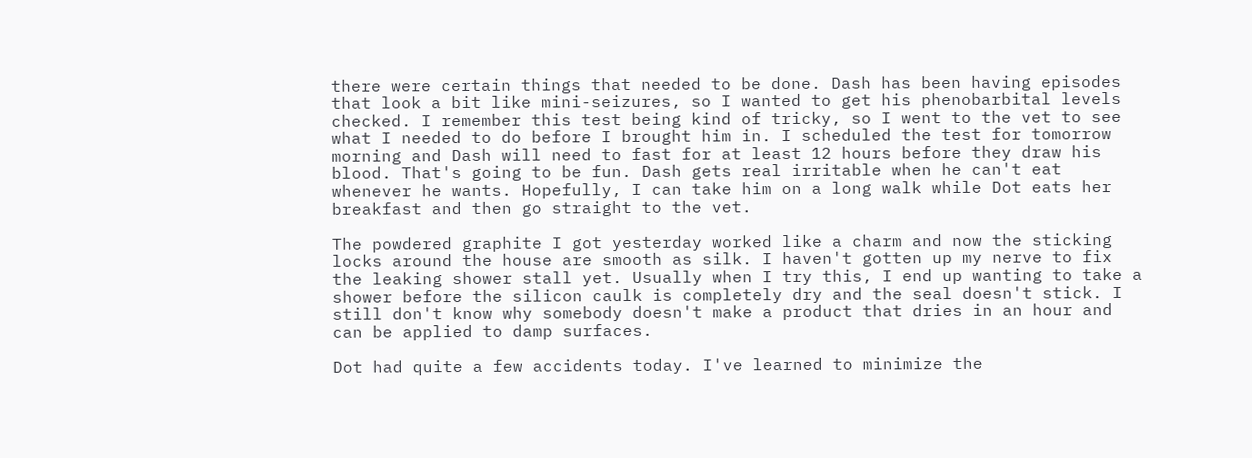there were certain things that needed to be done. Dash has been having episodes that look a bit like mini-seizures, so I wanted to get his phenobarbital levels checked. I remember this test being kind of tricky, so I went to the vet to see what I needed to do before I brought him in. I scheduled the test for tomorrow morning and Dash will need to fast for at least 12 hours before they draw his blood. That's going to be fun. Dash gets real irritable when he can't eat whenever he wants. Hopefully, I can take him on a long walk while Dot eats her breakfast and then go straight to the vet.

The powdered graphite I got yesterday worked like a charm and now the sticking locks around the house are smooth as silk. I haven't gotten up my nerve to fix the leaking shower stall yet. Usually when I try this, I end up wanting to take a shower before the silicon caulk is completely dry and the seal doesn't stick. I still don't know why somebody doesn't make a product that dries in an hour and can be applied to damp surfaces.

Dot had quite a few accidents today. I've learned to minimize the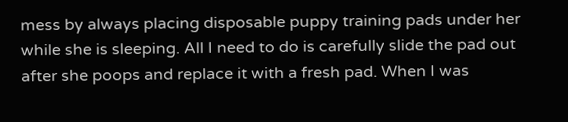mess by always placing disposable puppy training pads under her while she is sleeping. All I need to do is carefully slide the pad out after she poops and replace it with a fresh pad. When I was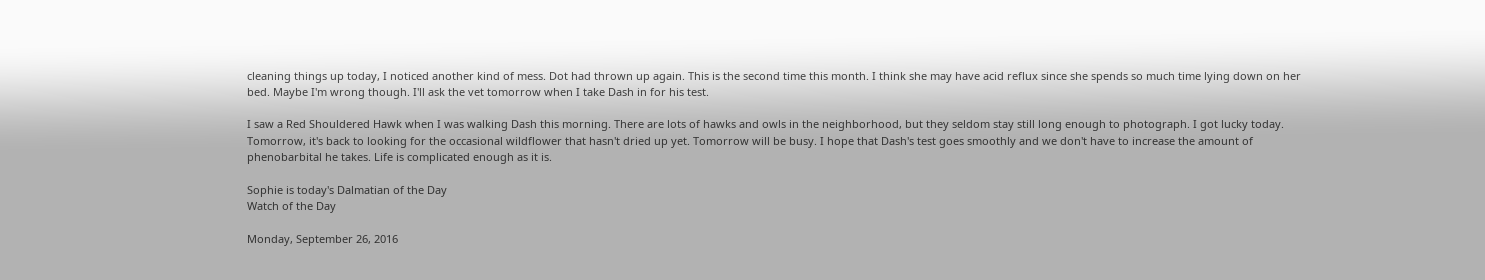cleaning things up today, I noticed another kind of mess. Dot had thrown up again. This is the second time this month. I think she may have acid reflux since she spends so much time lying down on her bed. Maybe I'm wrong though. I'll ask the vet tomorrow when I take Dash in for his test.

I saw a Red Shouldered Hawk when I was walking Dash this morning. There are lots of hawks and owls in the neighborhood, but they seldom stay still long enough to photograph. I got lucky today. Tomorrow, it's back to looking for the occasional wildflower that hasn't dried up yet. Tomorrow will be busy. I hope that Dash's test goes smoothly and we don't have to increase the amount of phenobarbital he takes. Life is complicated enough as it is.

Sophie is today's Dalmatian of the Day
Watch of the Day

Monday, September 26, 2016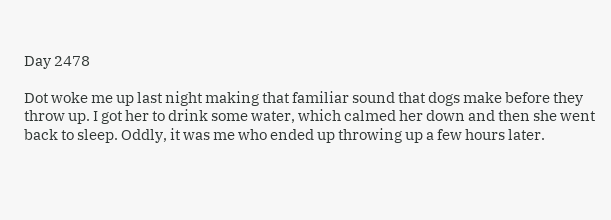Day 2478

Dot woke me up last night making that familiar sound that dogs make before they throw up. I got her to drink some water, which calmed her down and then she went back to sleep. Oddly, it was me who ended up throwing up a few hours later.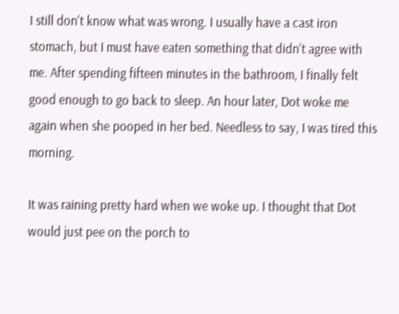I still don't know what was wrong. I usually have a cast iron stomach, but I must have eaten something that didn't agree with me. After spending fifteen minutes in the bathroom, I finally felt good enough to go back to sleep. An hour later, Dot woke me again when she pooped in her bed. Needless to say, I was tired this morning.

It was raining pretty hard when we woke up. I thought that Dot would just pee on the porch to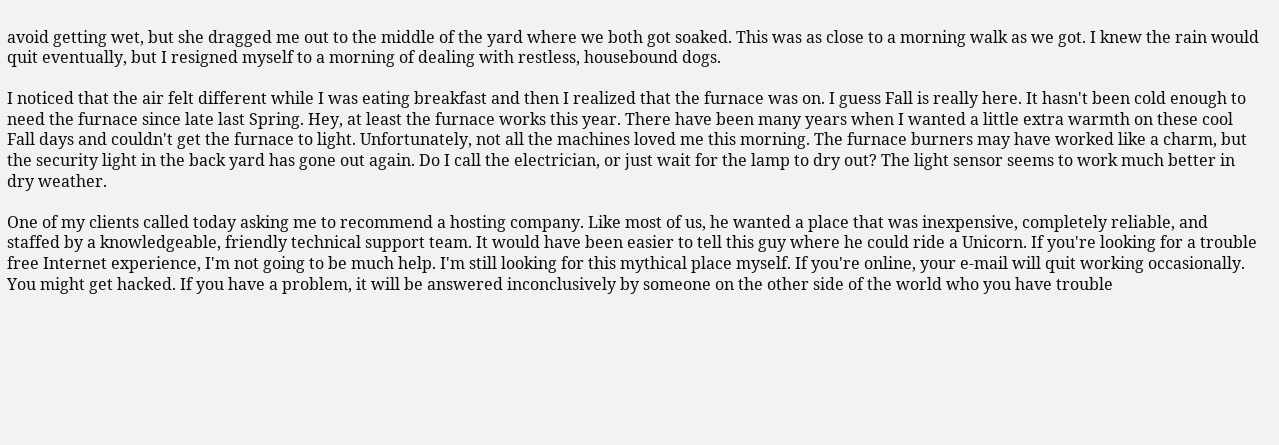avoid getting wet, but she dragged me out to the middle of the yard where we both got soaked. This was as close to a morning walk as we got. I knew the rain would quit eventually, but I resigned myself to a morning of dealing with restless, housebound dogs.

I noticed that the air felt different while I was eating breakfast and then I realized that the furnace was on. I guess Fall is really here. It hasn't been cold enough to need the furnace since late last Spring. Hey, at least the furnace works this year. There have been many years when I wanted a little extra warmth on these cool Fall days and couldn't get the furnace to light. Unfortunately, not all the machines loved me this morning. The furnace burners may have worked like a charm, but the security light in the back yard has gone out again. Do I call the electrician, or just wait for the lamp to dry out? The light sensor seems to work much better in dry weather.

One of my clients called today asking me to recommend a hosting company. Like most of us, he wanted a place that was inexpensive, completely reliable, and staffed by a knowledgeable, friendly technical support team. It would have been easier to tell this guy where he could ride a Unicorn. If you're looking for a trouble free Internet experience, I'm not going to be much help. I'm still looking for this mythical place myself. If you're online, your e-mail will quit working occasionally. You might get hacked. If you have a problem, it will be answered inconclusively by someone on the other side of the world who you have trouble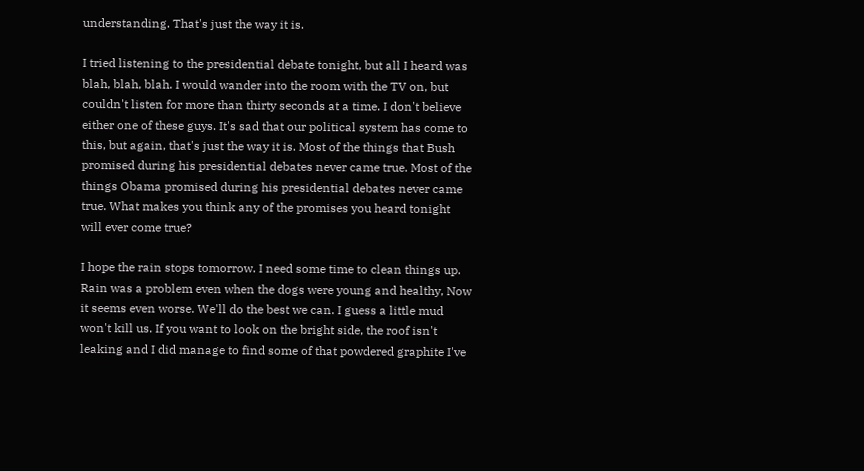understanding. That's just the way it is.

I tried listening to the presidential debate tonight, but all I heard was blah, blah, blah. I would wander into the room with the TV on, but couldn't listen for more than thirty seconds at a time. I don't believe either one of these guys. It's sad that our political system has come to this, but again, that's just the way it is. Most of the things that Bush promised during his presidential debates never came true. Most of the things Obama promised during his presidential debates never came true. What makes you think any of the promises you heard tonight will ever come true?

I hope the rain stops tomorrow. I need some time to clean things up. Rain was a problem even when the dogs were young and healthy, Now it seems even worse. We'll do the best we can. I guess a little mud won't kill us. If you want to look on the bright side, the roof isn't leaking and I did manage to find some of that powdered graphite I've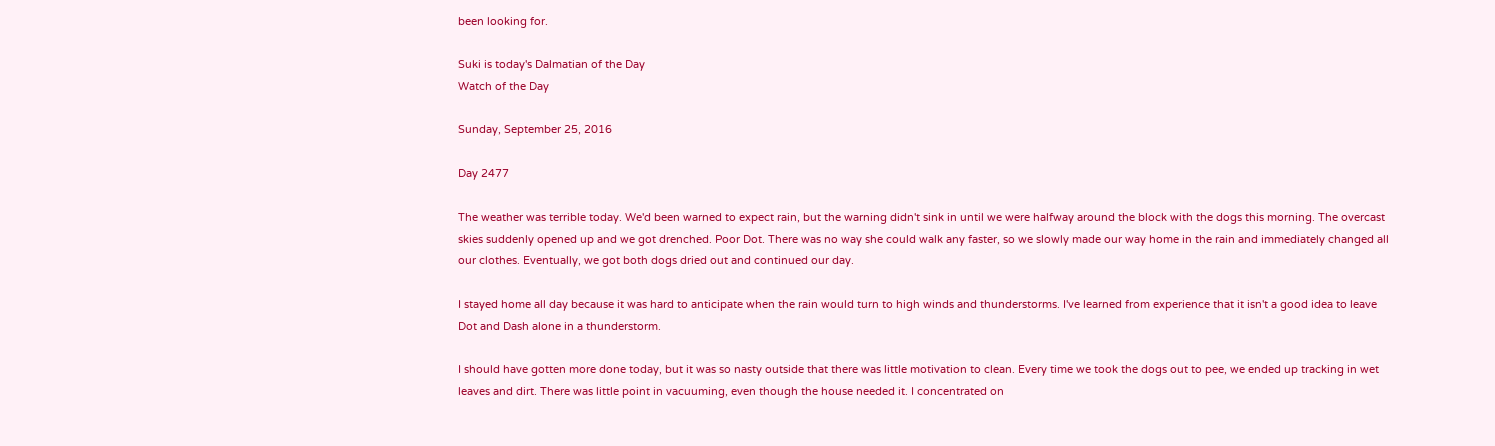been looking for.

Suki is today's Dalmatian of the Day
Watch of the Day

Sunday, September 25, 2016

Day 2477

The weather was terrible today. We'd been warned to expect rain, but the warning didn't sink in until we were halfway around the block with the dogs this morning. The overcast skies suddenly opened up and we got drenched. Poor Dot. There was no way she could walk any faster, so we slowly made our way home in the rain and immediately changed all our clothes. Eventually, we got both dogs dried out and continued our day.

I stayed home all day because it was hard to anticipate when the rain would turn to high winds and thunderstorms. I've learned from experience that it isn't a good idea to leave Dot and Dash alone in a thunderstorm.

I should have gotten more done today, but it was so nasty outside that there was little motivation to clean. Every time we took the dogs out to pee, we ended up tracking in wet leaves and dirt. There was little point in vacuuming, even though the house needed it. I concentrated on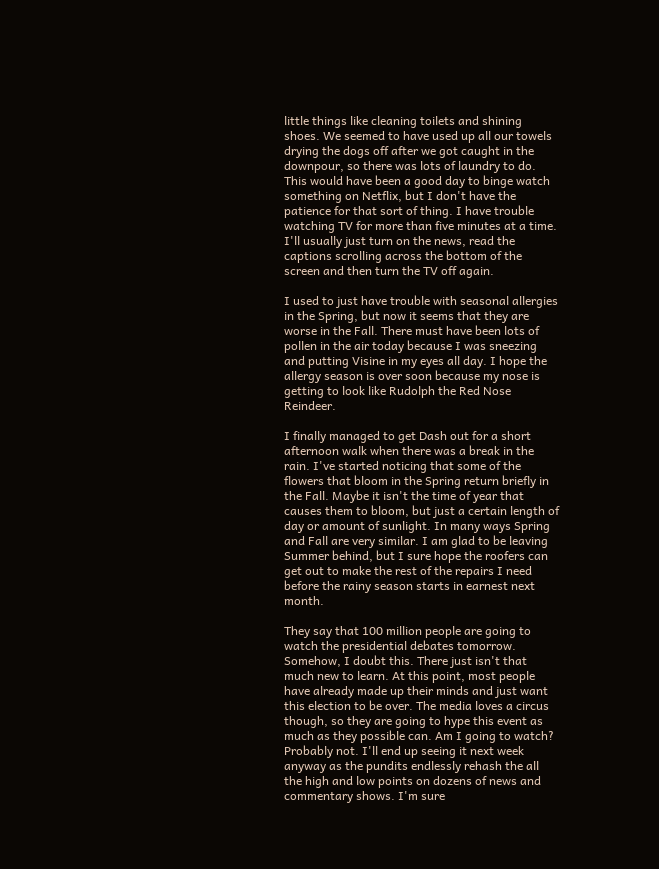little things like cleaning toilets and shining shoes. We seemed to have used up all our towels drying the dogs off after we got caught in the downpour, so there was lots of laundry to do. This would have been a good day to binge watch something on Netflix, but I don't have the patience for that sort of thing. I have trouble watching TV for more than five minutes at a time. I'll usually just turn on the news, read the captions scrolling across the bottom of the screen and then turn the TV off again.

I used to just have trouble with seasonal allergies in the Spring, but now it seems that they are worse in the Fall. There must have been lots of pollen in the air today because I was sneezing and putting Visine in my eyes all day. I hope the allergy season is over soon because my nose is getting to look like Rudolph the Red Nose Reindeer.

I finally managed to get Dash out for a short afternoon walk when there was a break in the rain. I've started noticing that some of the flowers that bloom in the Spring return briefly in the Fall. Maybe it isn't the time of year that causes them to bloom, but just a certain length of day or amount of sunlight. In many ways Spring and Fall are very similar. I am glad to be leaving Summer behind, but I sure hope the roofers can get out to make the rest of the repairs I need before the rainy season starts in earnest next month.

They say that 100 million people are going to watch the presidential debates tomorrow. Somehow, I doubt this. There just isn't that much new to learn. At this point, most people have already made up their minds and just want this election to be over. The media loves a circus though, so they are going to hype this event as much as they possible can. Am I going to watch? Probably not. I'll end up seeing it next week anyway as the pundits endlessly rehash the all the high and low points on dozens of news and commentary shows. I'm sure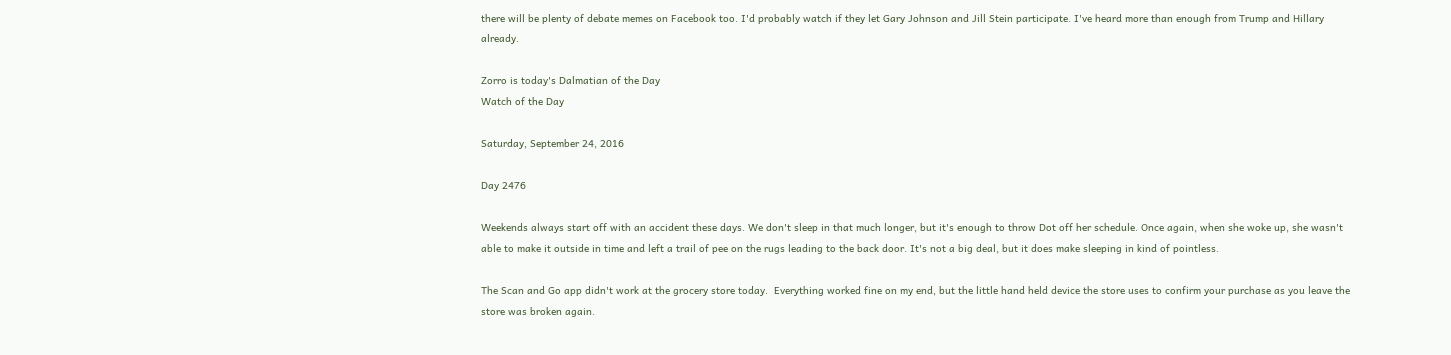there will be plenty of debate memes on Facebook too. I'd probably watch if they let Gary Johnson and Jill Stein participate. I've heard more than enough from Trump and Hillary already.

Zorro is today's Dalmatian of the Day
Watch of the Day

Saturday, September 24, 2016

Day 2476

Weekends always start off with an accident these days. We don't sleep in that much longer, but it's enough to throw Dot off her schedule. Once again, when she woke up, she wasn't able to make it outside in time and left a trail of pee on the rugs leading to the back door. It's not a big deal, but it does make sleeping in kind of pointless.

The Scan and Go app didn't work at the grocery store today.  Everything worked fine on my end, but the little hand held device the store uses to confirm your purchase as you leave the store was broken again.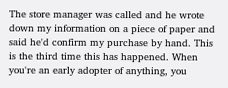The store manager was called and he wrote down my information on a piece of paper and said he'd confirm my purchase by hand. This is the third time this has happened. When you're an early adopter of anything, you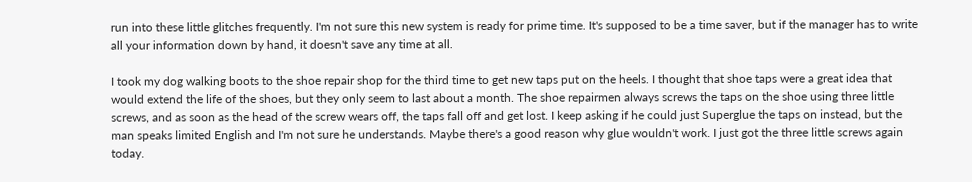run into these little glitches frequently. I'm not sure this new system is ready for prime time. It's supposed to be a time saver, but if the manager has to write all your information down by hand, it doesn't save any time at all.

I took my dog walking boots to the shoe repair shop for the third time to get new taps put on the heels. I thought that shoe taps were a great idea that would extend the life of the shoes, but they only seem to last about a month. The shoe repairmen always screws the taps on the shoe using three little screws, and as soon as the head of the screw wears off, the taps fall off and get lost. I keep asking if he could just Superglue the taps on instead, but the man speaks limited English and I'm not sure he understands. Maybe there's a good reason why glue wouldn't work. I just got the three little screws again today.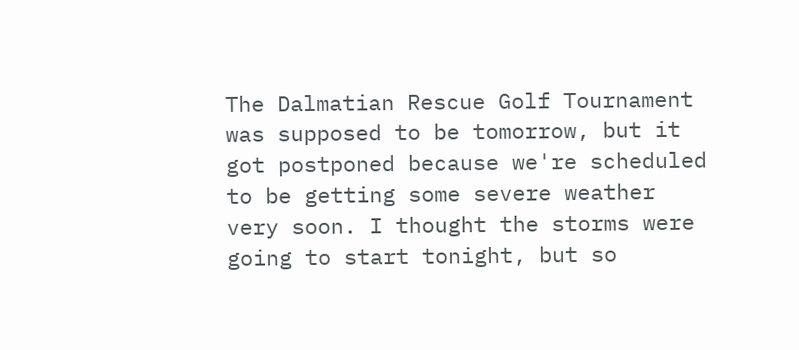The Dalmatian Rescue Golf Tournament was supposed to be tomorrow, but it got postponed because we're scheduled to be getting some severe weather very soon. I thought the storms were going to start tonight, but so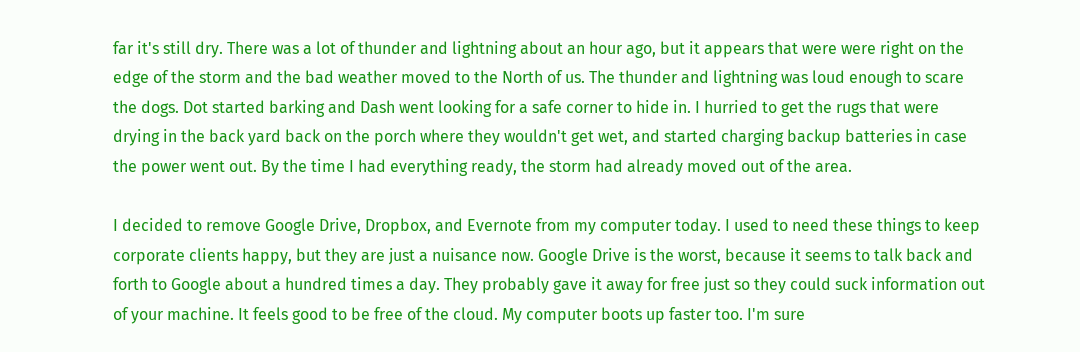far it's still dry. There was a lot of thunder and lightning about an hour ago, but it appears that were were right on the edge of the storm and the bad weather moved to the North of us. The thunder and lightning was loud enough to scare the dogs. Dot started barking and Dash went looking for a safe corner to hide in. I hurried to get the rugs that were drying in the back yard back on the porch where they wouldn't get wet, and started charging backup batteries in case the power went out. By the time I had everything ready, the storm had already moved out of the area.

I decided to remove Google Drive, Dropbox, and Evernote from my computer today. I used to need these things to keep corporate clients happy, but they are just a nuisance now. Google Drive is the worst, because it seems to talk back and forth to Google about a hundred times a day. They probably gave it away for free just so they could suck information out of your machine. It feels good to be free of the cloud. My computer boots up faster too. I'm sure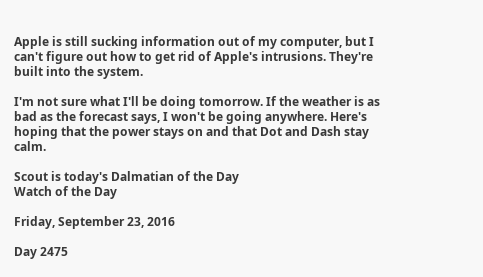Apple is still sucking information out of my computer, but I can't figure out how to get rid of Apple's intrusions. They're built into the system.

I'm not sure what I'll be doing tomorrow. If the weather is as bad as the forecast says, I won't be going anywhere. Here's hoping that the power stays on and that Dot and Dash stay calm.

Scout is today's Dalmatian of the Day
Watch of the Day

Friday, September 23, 2016

Day 2475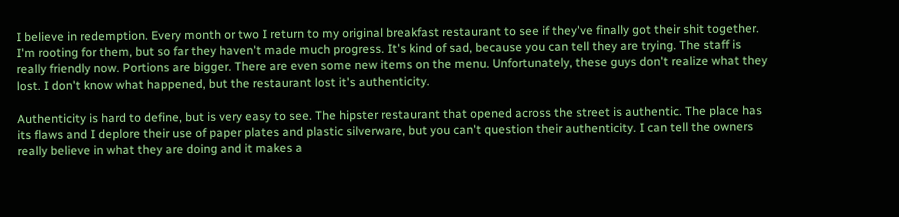I believe in redemption. Every month or two I return to my original breakfast restaurant to see if they've finally got their shit together. I'm rooting for them, but so far they haven't made much progress. It's kind of sad, because you can tell they are trying. The staff is really friendly now. Portions are bigger. There are even some new items on the menu. Unfortunately, these guys don't realize what they lost. I don't know what happened, but the restaurant lost it's authenticity.

Authenticity is hard to define, but is very easy to see. The hipster restaurant that opened across the street is authentic. The place has its flaws and I deplore their use of paper plates and plastic silverware, but you can't question their authenticity. I can tell the owners really believe in what they are doing and it makes a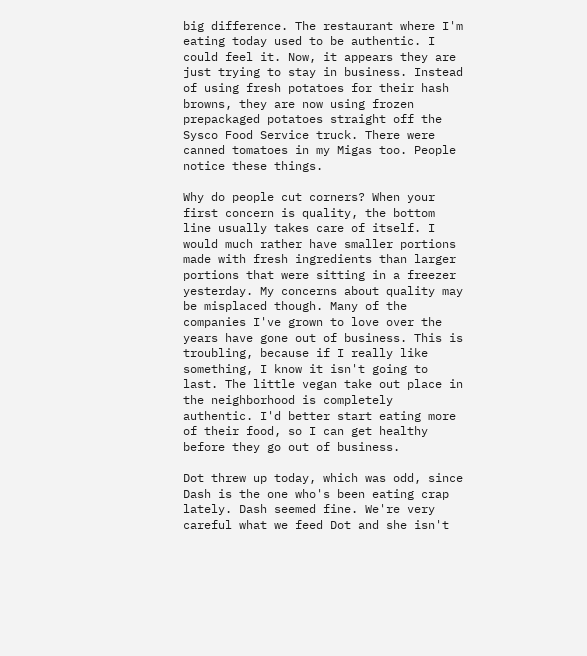big difference. The restaurant where I'm eating today used to be authentic. I could feel it. Now, it appears they are just trying to stay in business. Instead of using fresh potatoes for their hash browns, they are now using frozen prepackaged potatoes straight off the Sysco Food Service truck. There were canned tomatoes in my Migas too. People notice these things.

Why do people cut corners? When your first concern is quality, the bottom line usually takes care of itself. I would much rather have smaller portions made with fresh ingredients than larger portions that were sitting in a freezer yesterday. My concerns about quality may be misplaced though. Many of the companies I've grown to love over the years have gone out of business. This is troubling, because if I really like something, I know it isn't going to last. The little vegan take out place in the neighborhood is completely authentic. I'd better start eating more of their food, so I can get healthy before they go out of business.

Dot threw up today, which was odd, since Dash is the one who's been eating crap lately. Dash seemed fine. We're very careful what we feed Dot and she isn't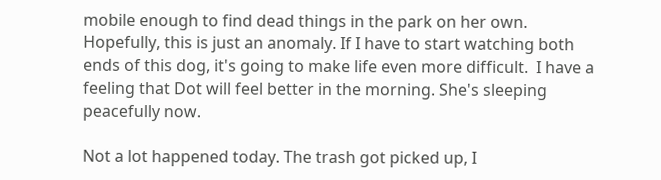mobile enough to find dead things in the park on her own. Hopefully, this is just an anomaly. If I have to start watching both ends of this dog, it's going to make life even more difficult.  I have a feeling that Dot will feel better in the morning. She's sleeping peacefully now.

Not a lot happened today. The trash got picked up, I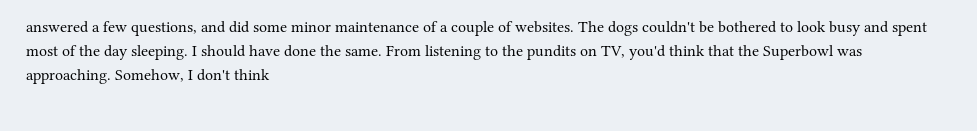answered a few questions, and did some minor maintenance of a couple of websites. The dogs couldn't be bothered to look busy and spent most of the day sleeping. I should have done the same. From listening to the pundits on TV, you'd think that the Superbowl was approaching. Somehow, I don't think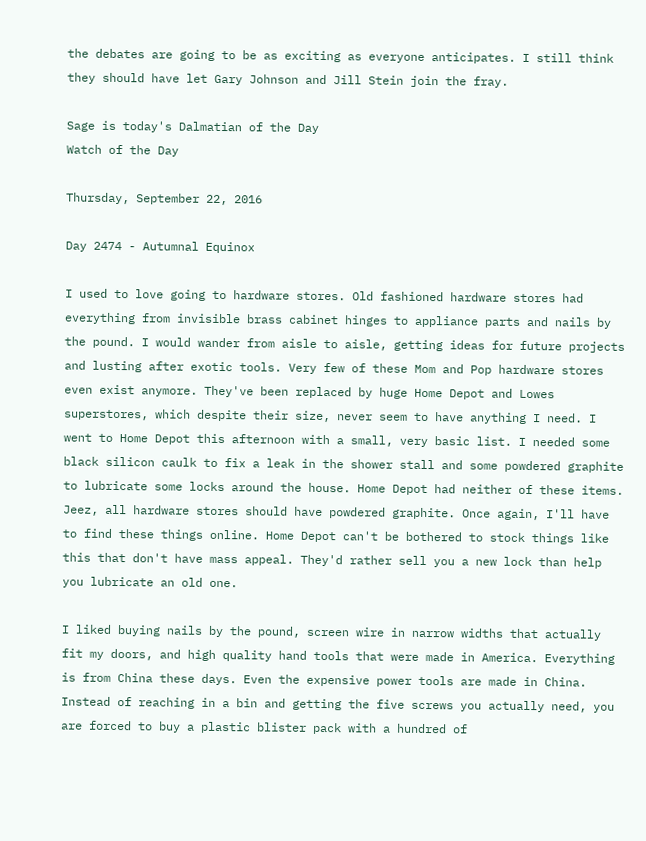the debates are going to be as exciting as everyone anticipates. I still think they should have let Gary Johnson and Jill Stein join the fray.

Sage is today's Dalmatian of the Day
Watch of the Day

Thursday, September 22, 2016

Day 2474 - Autumnal Equinox

I used to love going to hardware stores. Old fashioned hardware stores had everything from invisible brass cabinet hinges to appliance parts and nails by the pound. I would wander from aisle to aisle, getting ideas for future projects and lusting after exotic tools. Very few of these Mom and Pop hardware stores even exist anymore. They've been replaced by huge Home Depot and Lowes superstores, which despite their size, never seem to have anything I need. I went to Home Depot this afternoon with a small, very basic list. I needed some black silicon caulk to fix a leak in the shower stall and some powdered graphite to lubricate some locks around the house. Home Depot had neither of these items. Jeez, all hardware stores should have powdered graphite. Once again, I'll have to find these things online. Home Depot can't be bothered to stock things like this that don't have mass appeal. They'd rather sell you a new lock than help you lubricate an old one.

I liked buying nails by the pound, screen wire in narrow widths that actually fit my doors, and high quality hand tools that were made in America. Everything is from China these days. Even the expensive power tools are made in China. Instead of reaching in a bin and getting the five screws you actually need, you are forced to buy a plastic blister pack with a hundred of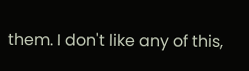them. I don't like any of this,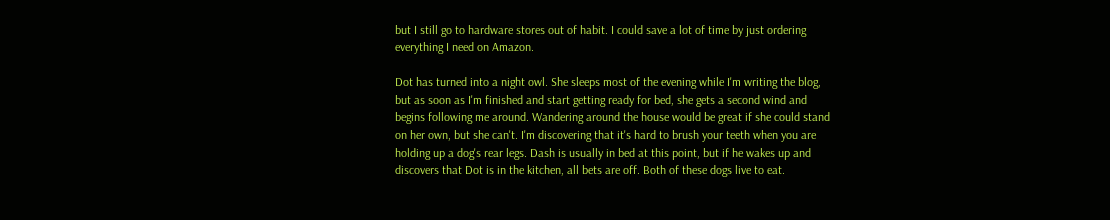but I still go to hardware stores out of habit. I could save a lot of time by just ordering everything I need on Amazon.

Dot has turned into a night owl. She sleeps most of the evening while I'm writing the blog, but as soon as I'm finished and start getting ready for bed, she gets a second wind and begins following me around. Wandering around the house would be great if she could stand on her own, but she can't. I'm discovering that it's hard to brush your teeth when you are holding up a dog's rear legs. Dash is usually in bed at this point, but if he wakes up and discovers that Dot is in the kitchen, all bets are off. Both of these dogs live to eat.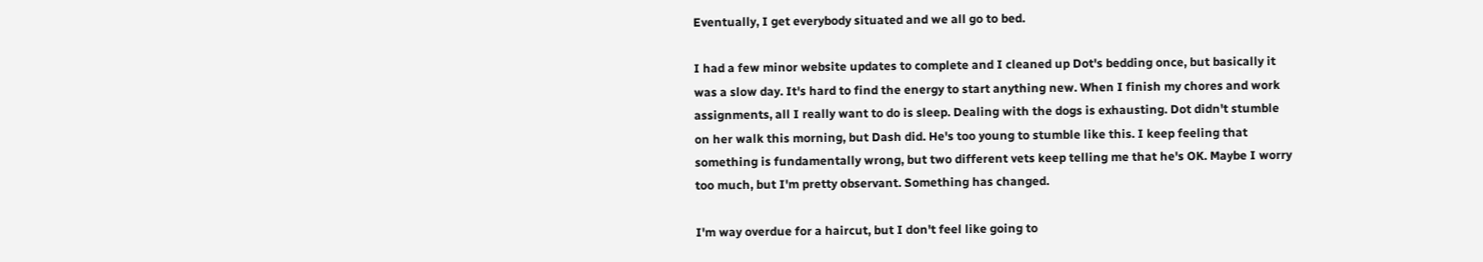Eventually, I get everybody situated and we all go to bed.

I had a few minor website updates to complete and I cleaned up Dot's bedding once, but basically it was a slow day. It's hard to find the energy to start anything new. When I finish my chores and work assignments, all I really want to do is sleep. Dealing with the dogs is exhausting. Dot didn't stumble on her walk this morning, but Dash did. He's too young to stumble like this. I keep feeling that something is fundamentally wrong, but two different vets keep telling me that he's OK. Maybe I worry too much, but I'm pretty observant. Something has changed.

I'm way overdue for a haircut, but I don't feel like going to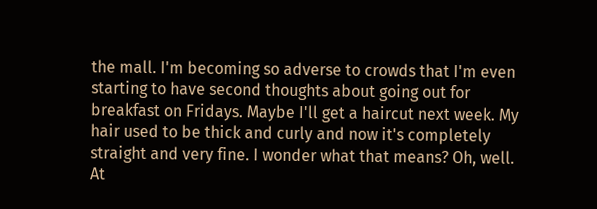the mall. I'm becoming so adverse to crowds that I'm even starting to have second thoughts about going out for breakfast on Fridays. Maybe I'll get a haircut next week. My hair used to be thick and curly and now it's completely straight and very fine. I wonder what that means? Oh, well. At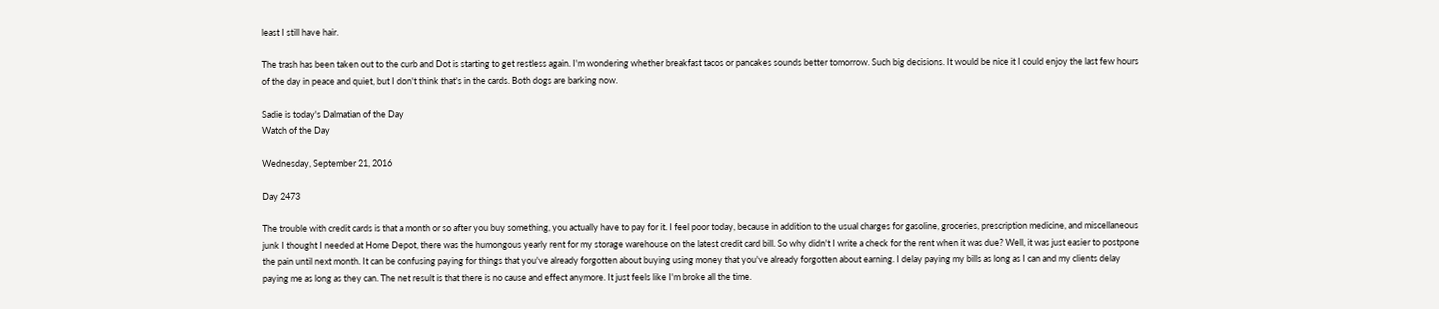least I still have hair.

The trash has been taken out to the curb and Dot is starting to get restless again. I'm wondering whether breakfast tacos or pancakes sounds better tomorrow. Such big decisions. It would be nice it I could enjoy the last few hours of the day in peace and quiet, but I don't think that's in the cards. Both dogs are barking now.

Sadie is today's Dalmatian of the Day
Watch of the Day

Wednesday, September 21, 2016

Day 2473

The trouble with credit cards is that a month or so after you buy something, you actually have to pay for it. I feel poor today, because in addition to the usual charges for gasoline, groceries, prescription medicine, and miscellaneous junk I thought I needed at Home Depot, there was the humongous yearly rent for my storage warehouse on the latest credit card bill. So why didn't I write a check for the rent when it was due? Well, it was just easier to postpone the pain until next month. It can be confusing paying for things that you've already forgotten about buying using money that you've already forgotten about earning. I delay paying my bills as long as I can and my clients delay paying me as long as they can. The net result is that there is no cause and effect anymore. It just feels like I'm broke all the time.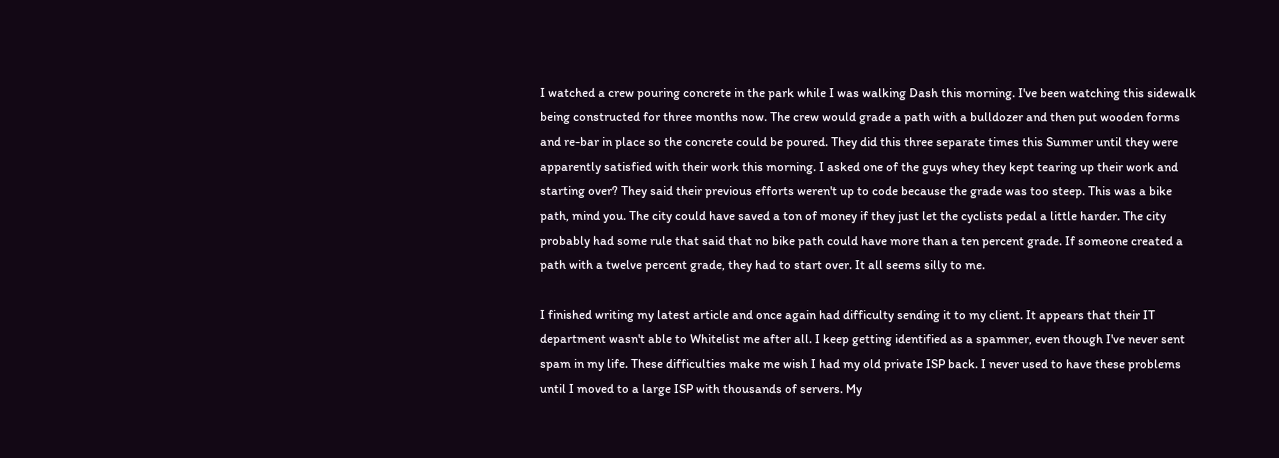I watched a crew pouring concrete in the park while I was walking Dash this morning. I've been watching this sidewalk being constructed for three months now. The crew would grade a path with a bulldozer and then put wooden forms and re-bar in place so the concrete could be poured. They did this three separate times this Summer until they were apparently satisfied with their work this morning. I asked one of the guys whey they kept tearing up their work and starting over? They said their previous efforts weren't up to code because the grade was too steep. This was a bike path, mind you. The city could have saved a ton of money if they just let the cyclists pedal a little harder. The city probably had some rule that said that no bike path could have more than a ten percent grade. If someone created a path with a twelve percent grade, they had to start over. It all seems silly to me.

I finished writing my latest article and once again had difficulty sending it to my client. It appears that their IT department wasn't able to Whitelist me after all. I keep getting identified as a spammer, even though I've never sent spam in my life. These difficulties make me wish I had my old private ISP back. I never used to have these problems until I moved to a large ISP with thousands of servers. My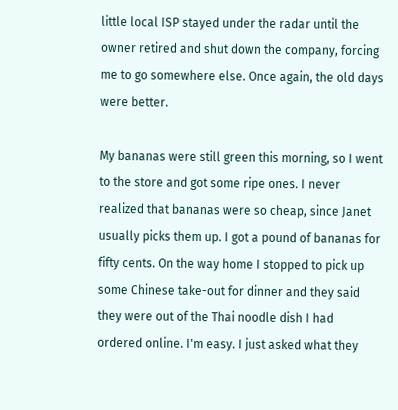little local ISP stayed under the radar until the owner retired and shut down the company, forcing me to go somewhere else. Once again, the old days were better.

My bananas were still green this morning, so I went to the store and got some ripe ones. I never realized that bananas were so cheap, since Janet usually picks them up. I got a pound of bananas for fifty cents. On the way home I stopped to pick up some Chinese take-out for dinner and they said they were out of the Thai noodle dish I had ordered online. I'm easy. I just asked what they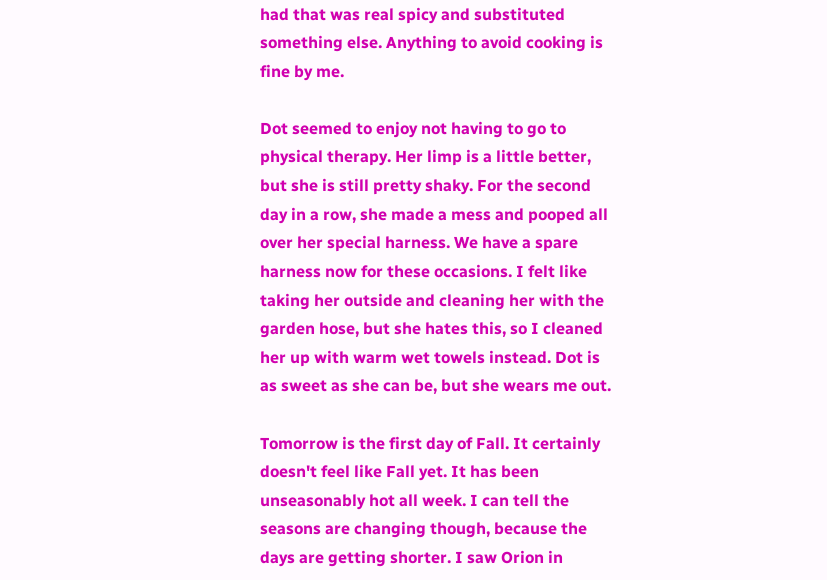had that was real spicy and substituted something else. Anything to avoid cooking is fine by me.

Dot seemed to enjoy not having to go to physical therapy. Her limp is a little better, but she is still pretty shaky. For the second day in a row, she made a mess and pooped all over her special harness. We have a spare harness now for these occasions. I felt like taking her outside and cleaning her with the garden hose, but she hates this, so I cleaned her up with warm wet towels instead. Dot is as sweet as she can be, but she wears me out.

Tomorrow is the first day of Fall. It certainly doesn't feel like Fall yet. It has been unseasonably hot all week. I can tell the seasons are changing though, because the days are getting shorter. I saw Orion in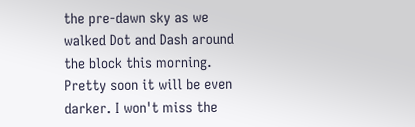the pre-dawn sky as we walked Dot and Dash around the block this morning. Pretty soon it will be even darker. I won't miss the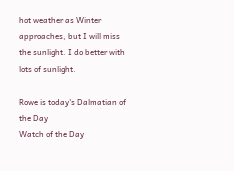hot weather as Winter approaches, but I will miss the sunlight. I do better with lots of sunlight.

Rowe is today's Dalmatian of the Day
Watch of the Day